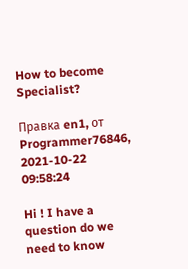How to become Specialist?

Правка en1, от Programmer76846, 2021-10-22 09:58:24

Hi ! I have a question do we need to know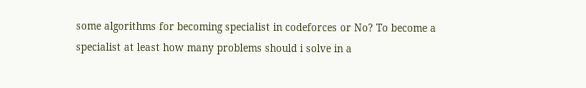some algorithms for becoming specialist in codeforces or No? To become a specialist at least how many problems should i solve in a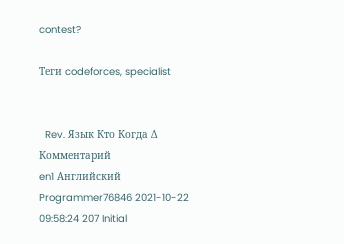contest?

Теги codeforces, specialist


  Rev. Язык Кто Когда Δ Комментарий
en1 Английский Programmer76846 2021-10-22 09:58:24 207 Initial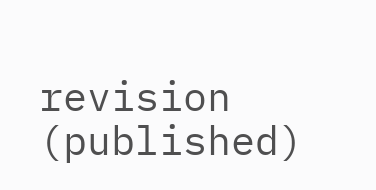revision (published)